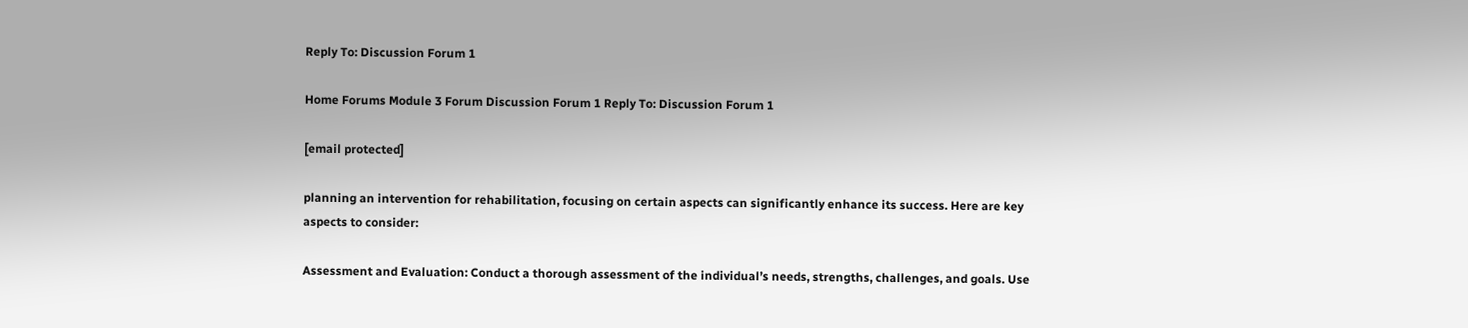Reply To: Discussion Forum 1

Home Forums Module 3 Forum Discussion Forum 1 Reply To: Discussion Forum 1

[email protected]

planning an intervention for rehabilitation, focusing on certain aspects can significantly enhance its success. Here are key aspects to consider:

Assessment and Evaluation: Conduct a thorough assessment of the individual’s needs, strengths, challenges, and goals. Use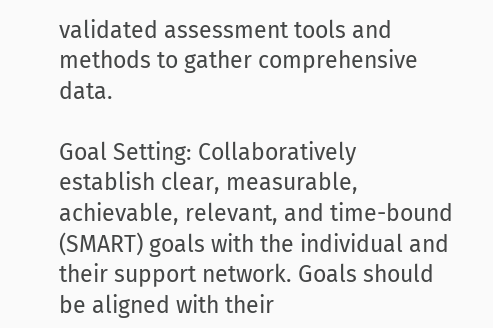validated assessment tools and methods to gather comprehensive data.

Goal Setting: Collaboratively establish clear, measurable, achievable, relevant, and time-bound (SMART) goals with the individual and their support network. Goals should be aligned with their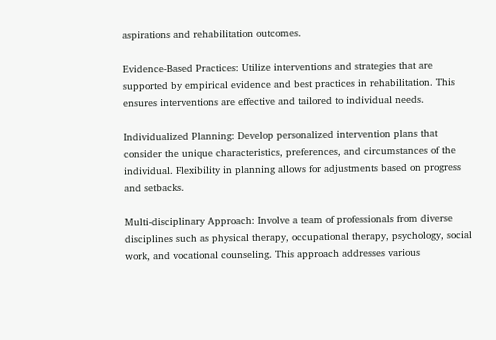aspirations and rehabilitation outcomes.

Evidence-Based Practices: Utilize interventions and strategies that are supported by empirical evidence and best practices in rehabilitation. This ensures interventions are effective and tailored to individual needs.

Individualized Planning: Develop personalized intervention plans that consider the unique characteristics, preferences, and circumstances of the individual. Flexibility in planning allows for adjustments based on progress and setbacks.

Multi-disciplinary Approach: Involve a team of professionals from diverse disciplines such as physical therapy, occupational therapy, psychology, social work, and vocational counseling. This approach addresses various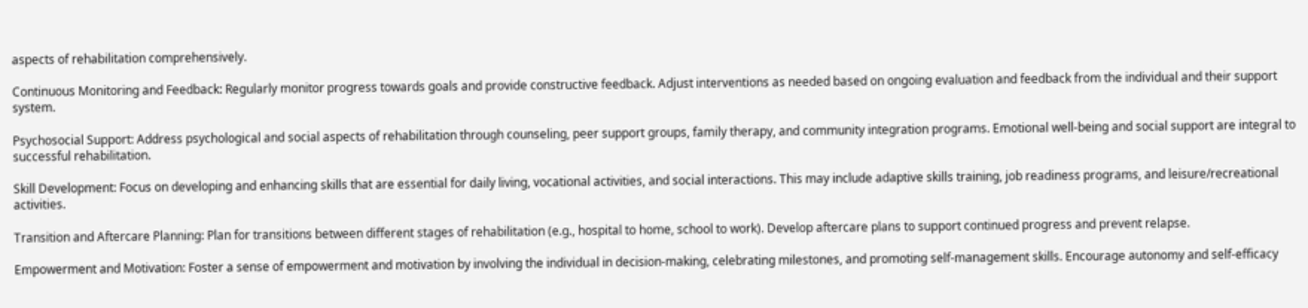aspects of rehabilitation comprehensively.

Continuous Monitoring and Feedback: Regularly monitor progress towards goals and provide constructive feedback. Adjust interventions as needed based on ongoing evaluation and feedback from the individual and their support system.

Psychosocial Support: Address psychological and social aspects of rehabilitation through counseling, peer support groups, family therapy, and community integration programs. Emotional well-being and social support are integral to successful rehabilitation.

Skill Development: Focus on developing and enhancing skills that are essential for daily living, vocational activities, and social interactions. This may include adaptive skills training, job readiness programs, and leisure/recreational activities.

Transition and Aftercare Planning: Plan for transitions between different stages of rehabilitation (e.g., hospital to home, school to work). Develop aftercare plans to support continued progress and prevent relapse.

Empowerment and Motivation: Foster a sense of empowerment and motivation by involving the individual in decision-making, celebrating milestones, and promoting self-management skills. Encourage autonomy and self-efficacy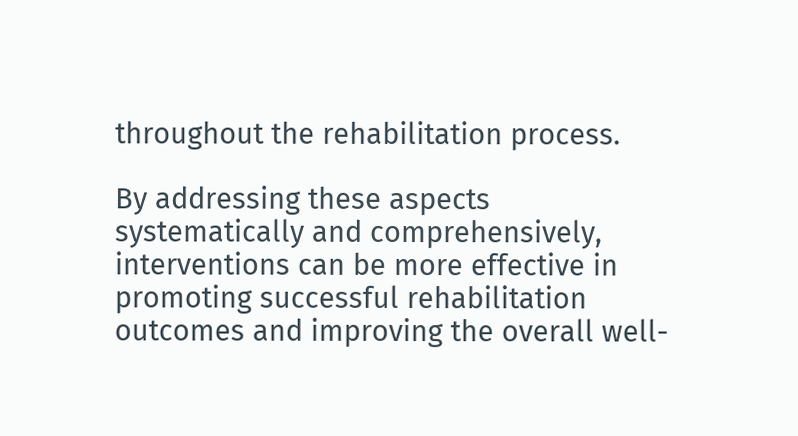throughout the rehabilitation process.

By addressing these aspects systematically and comprehensively, interventions can be more effective in promoting successful rehabilitation outcomes and improving the overall well-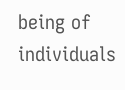being of individuals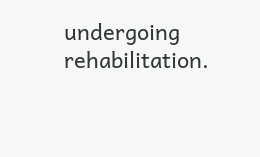undergoing rehabilitation.